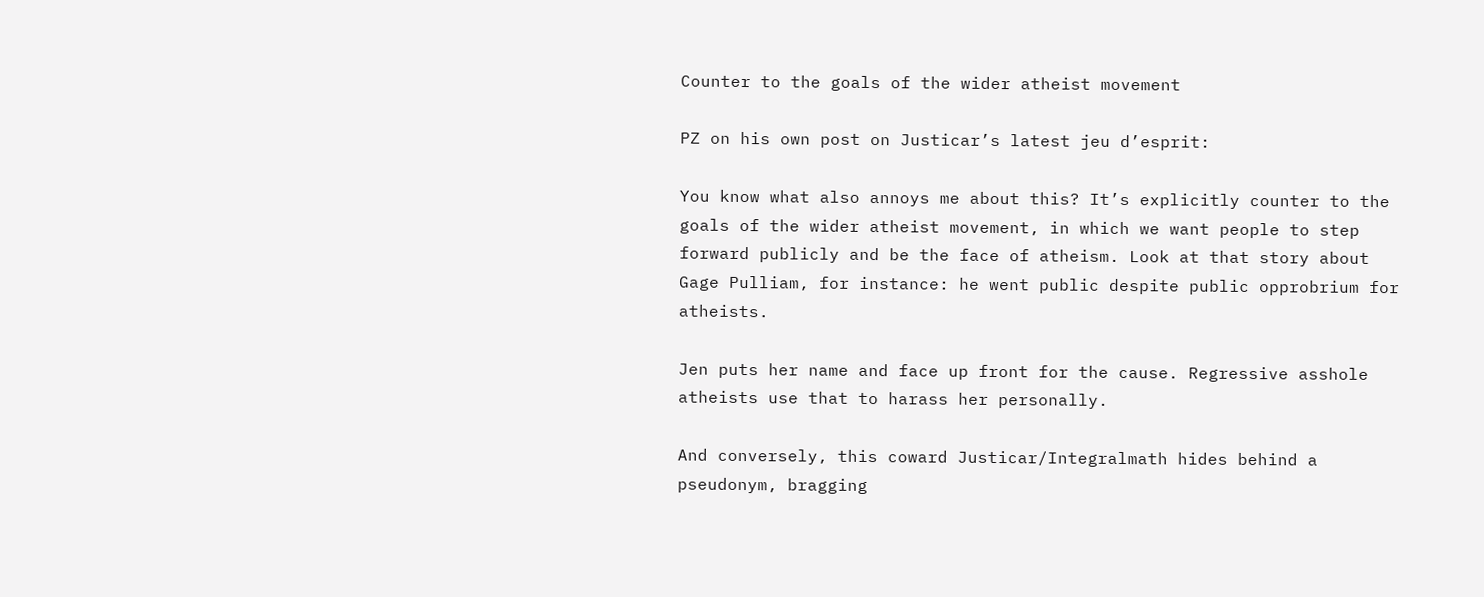Counter to the goals of the wider atheist movement

PZ on his own post on Justicar’s latest jeu d’esprit:

You know what also annoys me about this? It’s explicitly counter to the goals of the wider atheist movement, in which we want people to step forward publicly and be the face of atheism. Look at that story about Gage Pulliam, for instance: he went public despite public opprobrium for atheists.

Jen puts her name and face up front for the cause. Regressive asshole atheists use that to harass her personally.

And conversely, this coward Justicar/Integralmath hides behind a pseudonym, bragging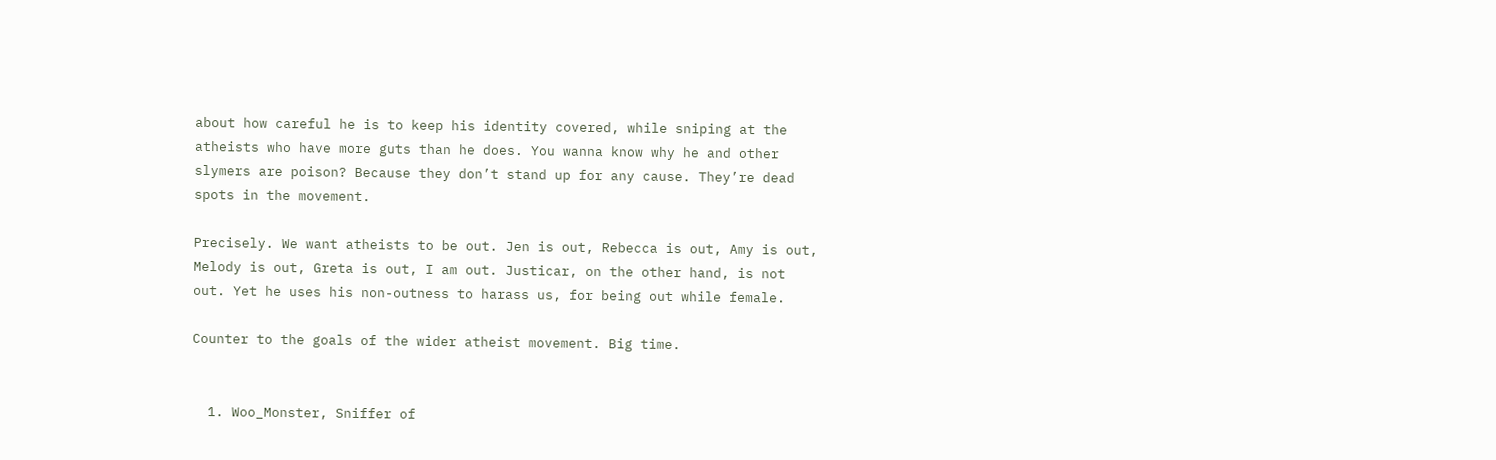about how careful he is to keep his identity covered, while sniping at the atheists who have more guts than he does. You wanna know why he and other slymers are poison? Because they don’t stand up for any cause. They’re dead spots in the movement.

Precisely. We want atheists to be out. Jen is out, Rebecca is out, Amy is out, Melody is out, Greta is out, I am out. Justicar, on the other hand, is not out. Yet he uses his non-outness to harass us, for being out while female.

Counter to the goals of the wider atheist movement. Big time.


  1. Woo_Monster, Sniffer of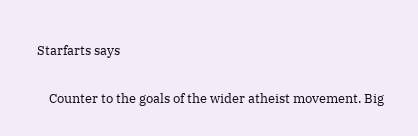Starfarts says

    Counter to the goals of the wider atheist movement. Big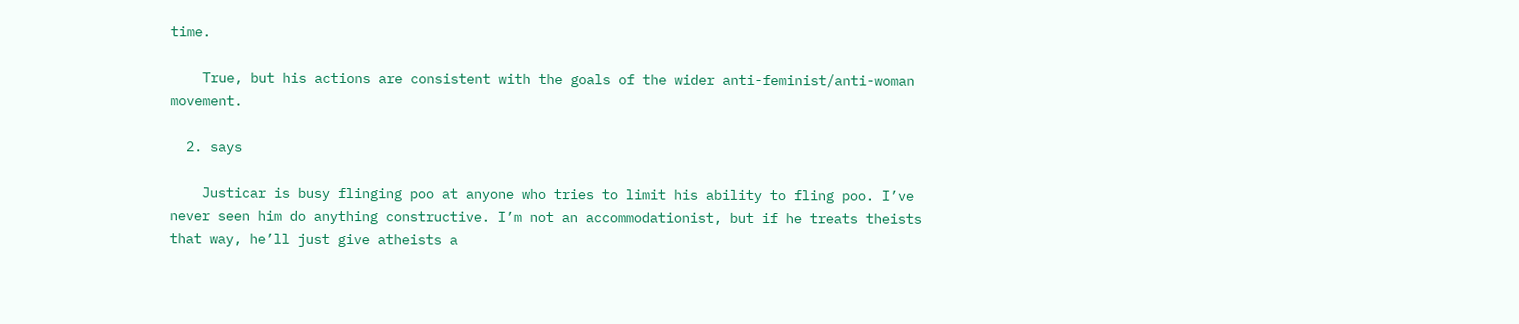time.

    True, but his actions are consistent with the goals of the wider anti-feminist/anti-woman movement.

  2. says

    Justicar is busy flinging poo at anyone who tries to limit his ability to fling poo. I’ve never seen him do anything constructive. I’m not an accommodationist, but if he treats theists that way, he’ll just give atheists a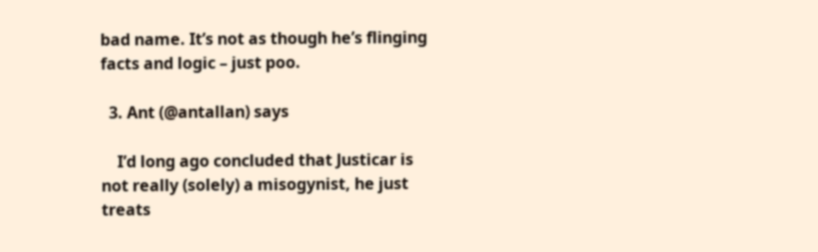bad name. It’s not as though he’s flinging facts and logic – just poo.

  3. Ant (@antallan) says

    I’d long ago concluded that Justicar is not really (solely) a misogynist, he just treats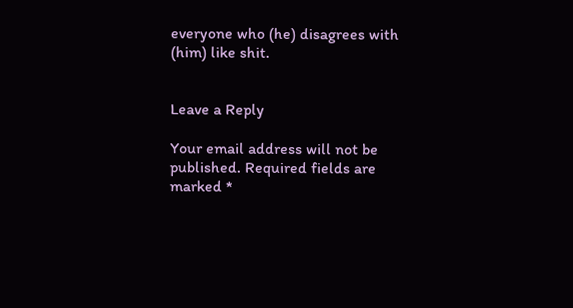everyone who (he) disagrees with (him) like shit.


Leave a Reply

Your email address will not be published. Required fields are marked *